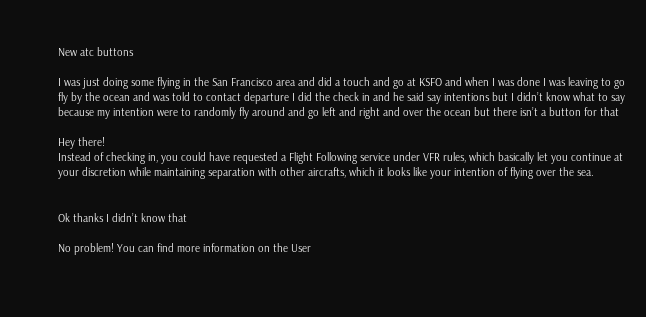New atc buttons

I was just doing some flying in the San Francisco area and did a touch and go at KSFO and when I was done I was leaving to go fly by the ocean and was told to contact departure I did the check in and he said say intentions but I didn’t know what to say because my intention were to randomly fly around and go left and right and over the ocean but there isn’t a button for that

Hey there!
Instead of checking in, you could have requested a Flight Following service under VFR rules, which basically let you continue at your discretion while maintaining separation with other aircrafts, which it looks like your intention of flying over the sea.


Ok thanks I didn’t know that

No problem! You can find more information on the User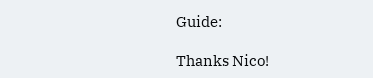Guide:

Thanks Nico!